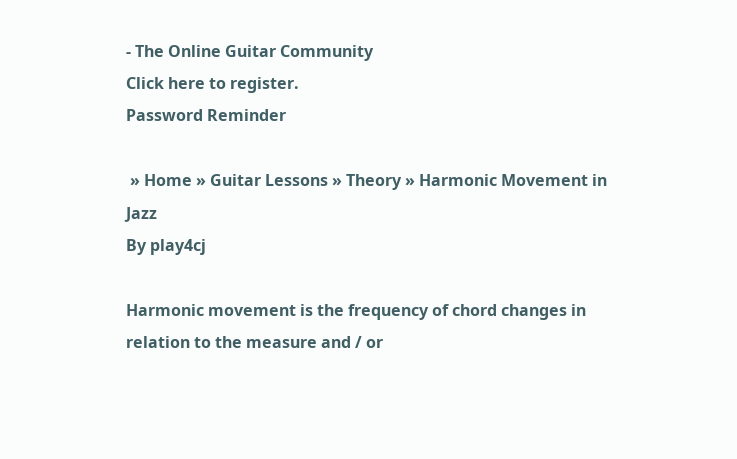- The Online Guitar Community
Click here to register.
Password Reminder

 » Home » Guitar Lessons » Theory » Harmonic Movement in Jazz
By play4cj

Harmonic movement is the frequency of chord changes in relation to the measure and / or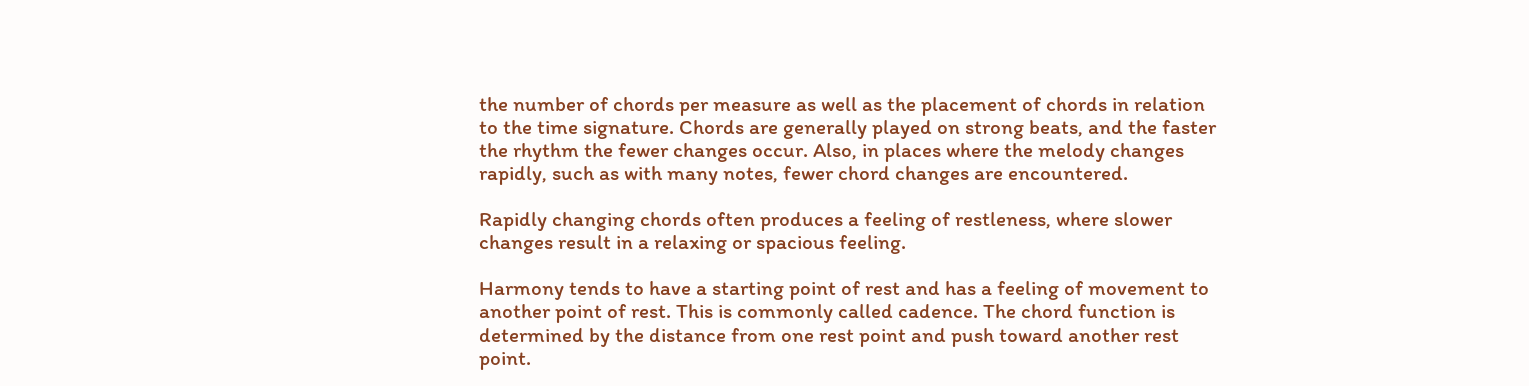the number of chords per measure as well as the placement of chords in relation to the time signature. Chords are generally played on strong beats, and the faster the rhythm the fewer changes occur. Also, in places where the melody changes rapidly, such as with many notes, fewer chord changes are encountered.

Rapidly changing chords often produces a feeling of restleness, where slower changes result in a relaxing or spacious feeling.

Harmony tends to have a starting point of rest and has a feeling of movement to another point of rest. This is commonly called cadence. The chord function is determined by the distance from one rest point and push toward another rest point.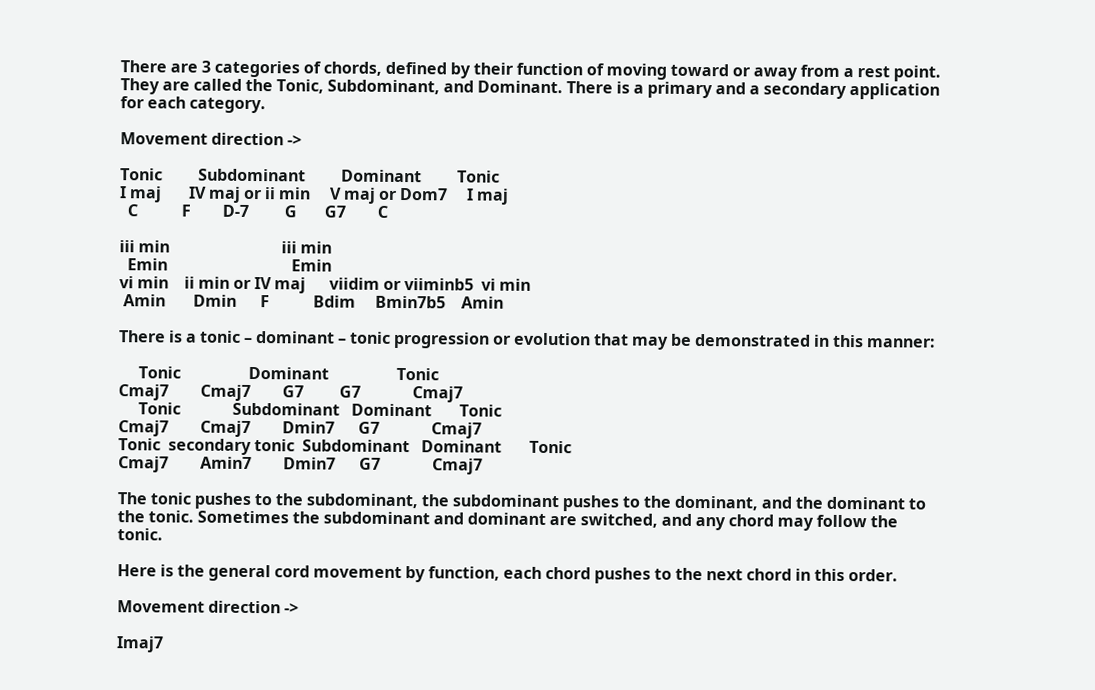There are 3 categories of chords, defined by their function of moving toward or away from a rest point. They are called the Tonic, Subdominant, and Dominant. There is a primary and a secondary application for each category.

Movement direction ->

Tonic         Subdominant         Dominant         Tonic
I maj       IV maj or ii min     V maj or Dom7     I maj
  C           F        D-7         G       G7        C

iii min                            iii min
  Emin                               Emin
vi min    ii min or IV maj      viidim or viiminb5  vi min
 Amin       Dmin      F           Bdim     Bmin7b5    Amin

There is a tonic – dominant – tonic progression or evolution that may be demonstrated in this manner:

     Tonic                 Dominant                 Tonic
Cmaj7        Cmaj7        G7         G7             Cmaj7
     Tonic             Subdominant   Dominant       Tonic
Cmaj7        Cmaj7        Dmin7      G7             Cmaj7
Tonic  secondary tonic  Subdominant   Dominant       Tonic
Cmaj7        Amin7        Dmin7      G7             Cmaj7

The tonic pushes to the subdominant, the subdominant pushes to the dominant, and the dominant to the tonic. Sometimes the subdominant and dominant are switched, and any chord may follow the tonic.

Here is the general cord movement by function, each chord pushes to the next chord in this order.

Movement direction ->

Imaj7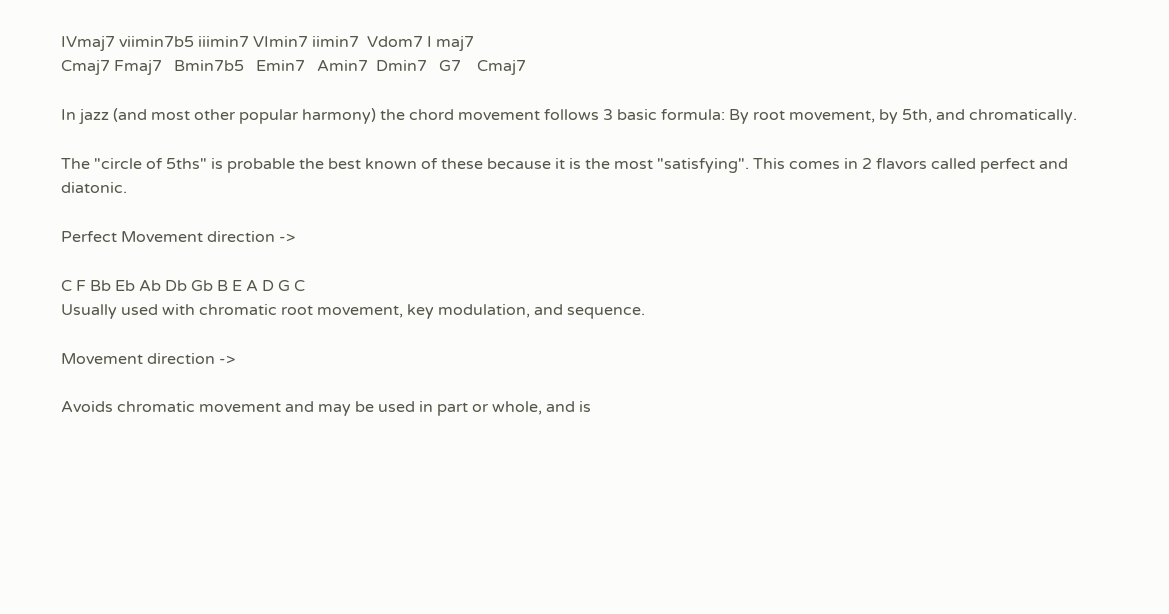IVmaj7 viimin7b5 iiimin7 VImin7 iimin7  Vdom7 I maj7
Cmaj7 Fmaj7   Bmin7b5   Emin7   Amin7  Dmin7   G7    Cmaj7

In jazz (and most other popular harmony) the chord movement follows 3 basic formula: By root movement, by 5th, and chromatically.

The "circle of 5ths" is probable the best known of these because it is the most "satisfying". This comes in 2 flavors called perfect and diatonic.

Perfect Movement direction ->

C F Bb Eb Ab Db Gb B E A D G C
Usually used with chromatic root movement, key modulation, and sequence.

Movement direction ->

Avoids chromatic movement and may be used in part or whole, and is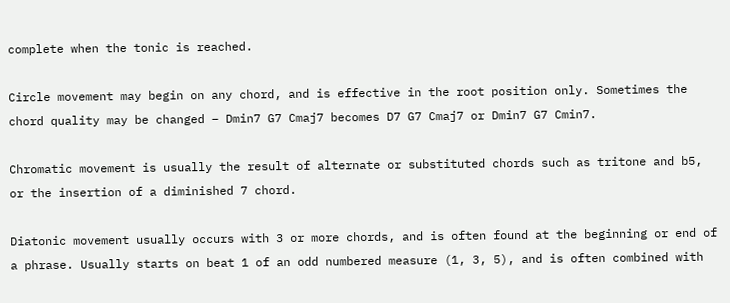complete when the tonic is reached.

Circle movement may begin on any chord, and is effective in the root position only. Sometimes the chord quality may be changed – Dmin7 G7 Cmaj7 becomes D7 G7 Cmaj7 or Dmin7 G7 Cmin7.

Chromatic movement is usually the result of alternate or substituted chords such as tritone and b5, or the insertion of a diminished 7 chord.

Diatonic movement usually occurs with 3 or more chords, and is often found at the beginning or end of a phrase. Usually starts on beat 1 of an odd numbered measure (1, 3, 5), and is often combined with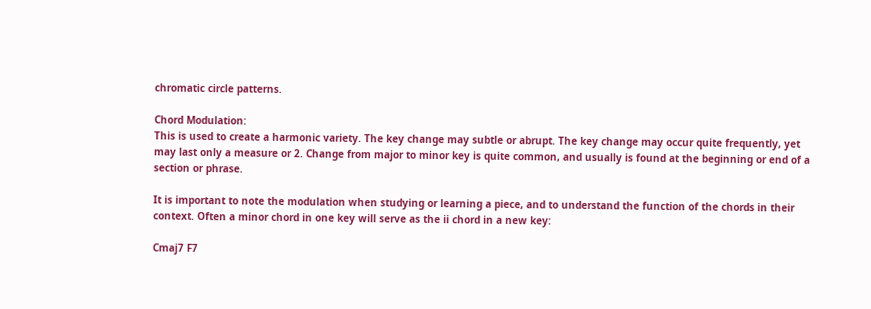chromatic circle patterns.

Chord Modulation:
This is used to create a harmonic variety. The key change may subtle or abrupt. The key change may occur quite frequently, yet may last only a measure or 2. Change from major to minor key is quite common, and usually is found at the beginning or end of a section or phrase.

It is important to note the modulation when studying or learning a piece, and to understand the function of the chords in their context. Often a minor chord in one key will serve as the ii chord in a new key:

Cmaj7 F7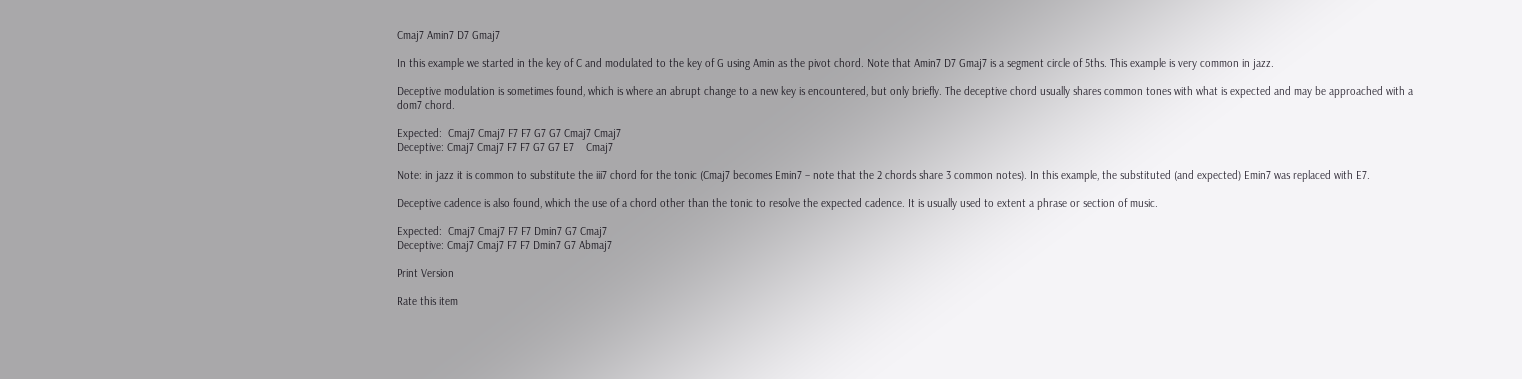Cmaj7 Amin7 D7 Gmaj7

In this example we started in the key of C and modulated to the key of G using Amin as the pivot chord. Note that Amin7 D7 Gmaj7 is a segment circle of 5ths. This example is very common in jazz.

Deceptive modulation is sometimes found, which is where an abrupt change to a new key is encountered, but only briefly. The deceptive chord usually shares common tones with what is expected and may be approached with a dom7 chord.

Expected:  Cmaj7 Cmaj7 F7 F7 G7 G7 Cmaj7 Cmaj7
Deceptive: Cmaj7 Cmaj7 F7 F7 G7 G7 E7    Cmaj7

Note: in jazz it is common to substitute the iii7 chord for the tonic (Cmaj7 becomes Emin7 – note that the 2 chords share 3 common notes). In this example, the substituted (and expected) Emin7 was replaced with E7.

Deceptive cadence is also found, which the use of a chord other than the tonic to resolve the expected cadence. It is usually used to extent a phrase or section of music.

Expected:  Cmaj7 Cmaj7 F7 F7 Dmin7 G7 Cmaj7
Deceptive: Cmaj7 Cmaj7 F7 F7 Dmin7 G7 Abmaj7

Print Version

Rate this item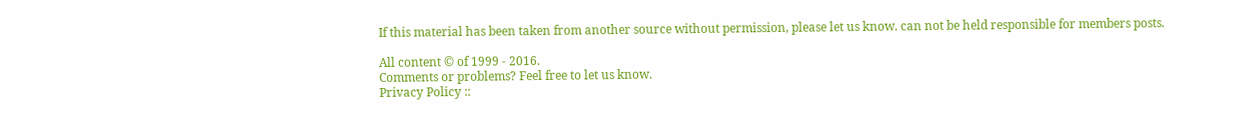If this material has been taken from another source without permission, please let us know. can not be held responsible for members posts.

All content © of 1999 - 2016.
Comments or problems? Feel free to let us know.
Privacy Policy ::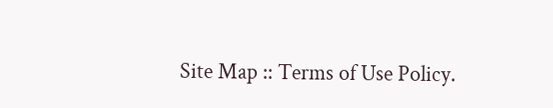Site Map :: Terms of Use Policy.